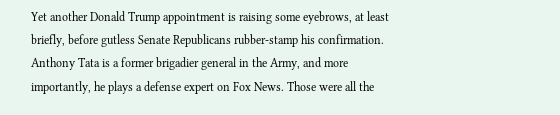Yet another Donald Trump appointment is raising some eyebrows, at least briefly, before gutless Senate Republicans rubber-stamp his confirmation. Anthony Tata is a former brigadier general in the Army, and more importantly, he plays a defense expert on Fox News. Those were all the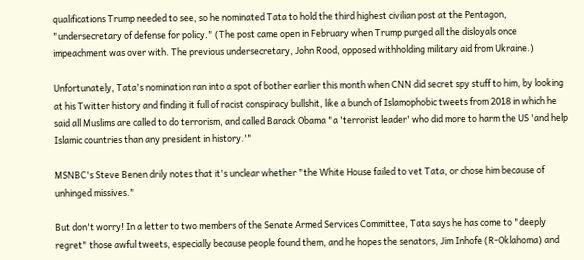qualifications Trump needed to see, so he nominated Tata to hold the third highest civilian post at the Pentagon, "undersecretary of defense for policy." (The post came open in February when Trump purged all the disloyals once impeachment was over with. The previous undersecretary, John Rood, opposed withholding military aid from Ukraine.)

Unfortunately, Tata's nomination ran into a spot of bother earlier this month when CNN did secret spy stuff to him, by looking at his Twitter history and finding it full of racist conspiracy bullshit, like a bunch of Islamophobic tweets from 2018 in which he said all Muslims are called to do terrorism, and called Barack Obama "a 'terrorist leader' who did more to harm the US 'and help Islamic countries than any president in history.'"

MSNBC's Steve Benen drily notes that it's unclear whether "the White House failed to vet Tata, or chose him because of unhinged missives."

But don't worry! In a letter to two members of the Senate Armed Services Committee, Tata says he has come to "deeply regret" those awful tweets, especially because people found them, and he hopes the senators, Jim Inhofe (R-Oklahoma) and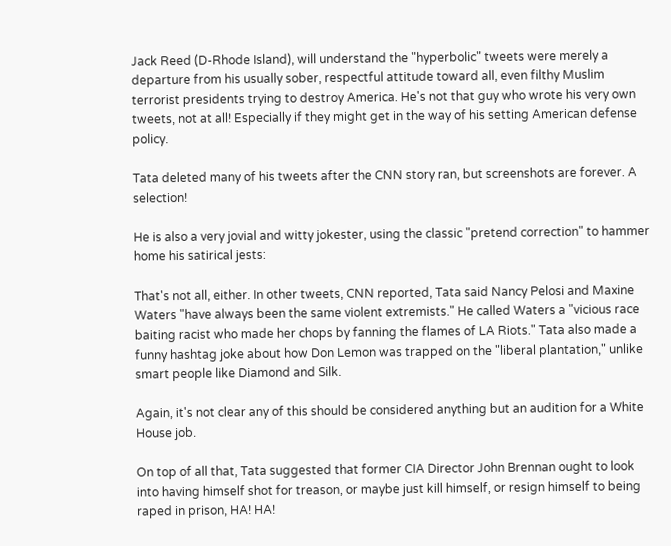Jack Reed (D-Rhode Island), will understand the "hyperbolic" tweets were merely a departure from his usually sober, respectful attitude toward all, even filthy Muslim terrorist presidents trying to destroy America. He's not that guy who wrote his very own tweets, not at all! Especially if they might get in the way of his setting American defense policy.

Tata deleted many of his tweets after the CNN story ran, but screenshots are forever. A selection!

He is also a very jovial and witty jokester, using the classic "pretend correction" to hammer home his satirical jests:

That's not all, either. In other tweets, CNN reported, Tata said Nancy Pelosi and Maxine Waters "have always been the same violent extremists." He called Waters a "vicious race baiting racist who made her chops by fanning the flames of LA Riots." Tata also made a funny hashtag joke about how Don Lemon was trapped on the "liberal plantation," unlike smart people like Diamond and Silk.

Again, it's not clear any of this should be considered anything but an audition for a White House job.

On top of all that, Tata suggested that former CIA Director John Brennan ought to look into having himself shot for treason, or maybe just kill himself, or resign himself to being raped in prison, HA! HA!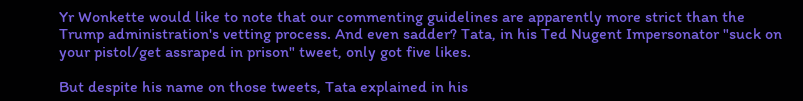Yr Wonkette would like to note that our commenting guidelines are apparently more strict than the Trump administration's vetting process. And even sadder? Tata, in his Ted Nugent Impersonator "suck on your pistol/get assraped in prison" tweet, only got five likes.

But despite his name on those tweets, Tata explained in his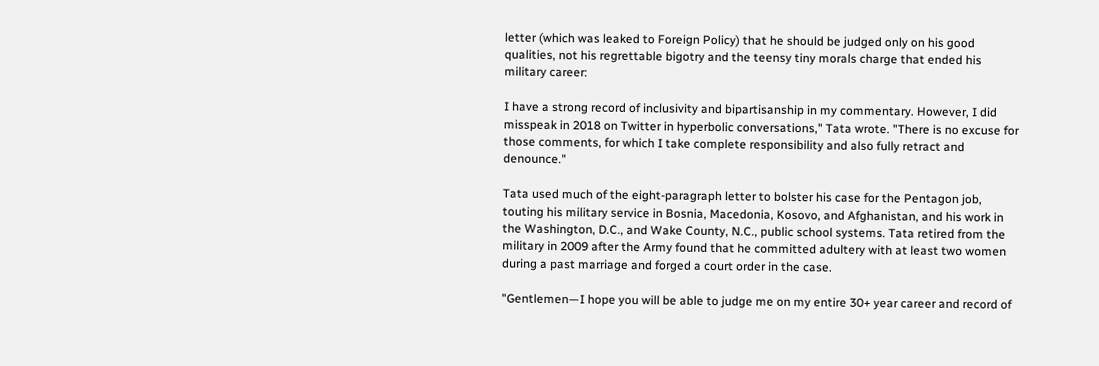letter (which was leaked to Foreign Policy) that he should be judged only on his good qualities, not his regrettable bigotry and the teensy tiny morals charge that ended his military career:

I have a strong record of inclusivity and bipartisanship in my commentary. However, I did misspeak in 2018 on Twitter in hyperbolic conversations," Tata wrote. "There is no excuse for those comments, for which I take complete responsibility and also fully retract and denounce."

Tata used much of the eight-paragraph letter to bolster his case for the Pentagon job, touting his military service in Bosnia, Macedonia, Kosovo, and Afghanistan, and his work in the Washington, D.C., and Wake County, N.C., public school systems. Tata retired from the military in 2009 after the Army found that he committed adultery with at least two women during a past marriage and forged a court order in the case.

"Gentlemen—I hope you will be able to judge me on my entire 30+ year career and record of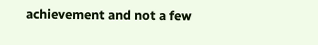achievement and not a few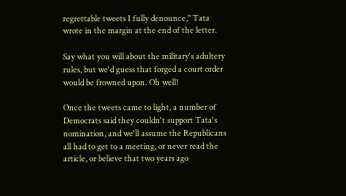regrettable tweets I fully denounce," Tata wrote in the margin at the end of the letter.

Say what you will about the military's adultery rules, but we'd guess that forged a court order would be frowned upon. Oh well!

Once the tweets came to light, a number of Democrats said they couldn't support Tata's nomination, and we'll assume the Republicans all had to get to a meeting, or never read the article, or believe that two years ago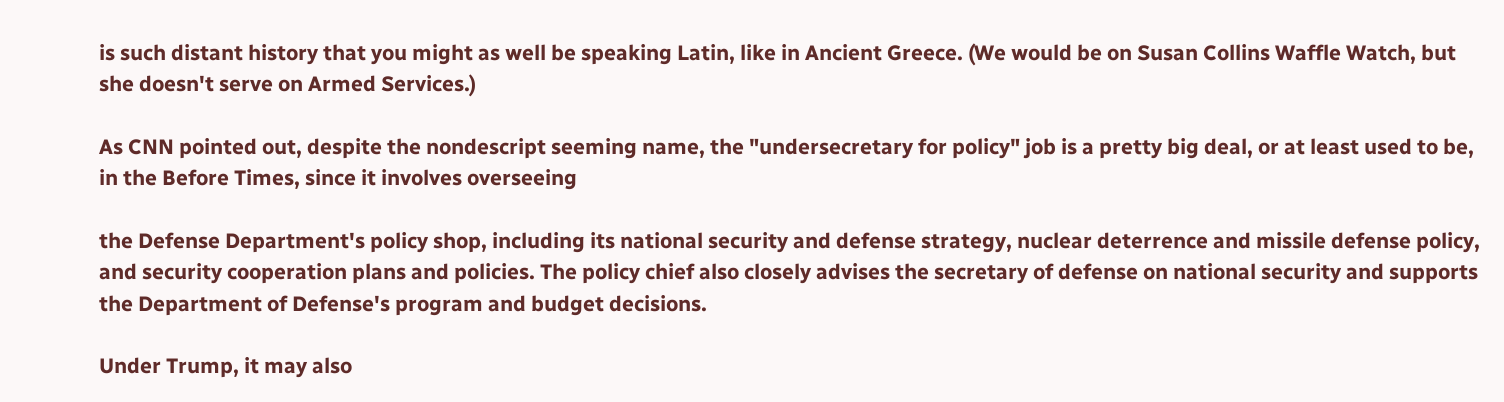is such distant history that you might as well be speaking Latin, like in Ancient Greece. (We would be on Susan Collins Waffle Watch, but she doesn't serve on Armed Services.)

As CNN pointed out, despite the nondescript seeming name, the "undersecretary for policy" job is a pretty big deal, or at least used to be, in the Before Times, since it involves overseeing

the Defense Department's policy shop, including its national security and defense strategy, nuclear deterrence and missile defense policy, and security cooperation plans and policies. The policy chief also closely advises the secretary of defense on national security and supports the Department of Defense's program and budget decisions.

Under Trump, it may also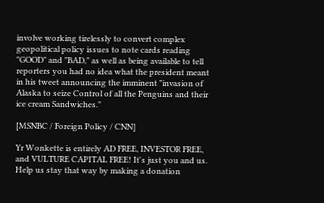involve working tirelessly to convert complex geopolitical policy issues to note cards reading "GOOD" and "BAD," as well as being available to tell reporters you had no idea what the president meant in his tweet announcing the imminent "invasion of Alaska to seize Control of all the Penguins and their ice cream Sandwiches."

[MSNBC / Foreign Policy / CNN]

Yr Wonkette is entirely AD FREE, INVESTOR FREE, and VULTURE CAPITAL FREE! It's just you and us. Help us stay that way by making a donation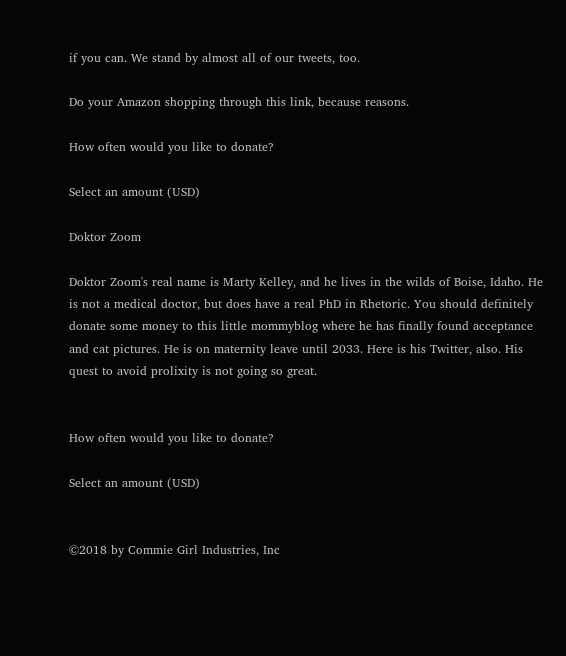if you can. We stand by almost all of our tweets, too.

Do your Amazon shopping through this link, because reasons.

How often would you like to donate?

Select an amount (USD)

Doktor Zoom

Doktor Zoom's real name is Marty Kelley, and he lives in the wilds of Boise, Idaho. He is not a medical doctor, but does have a real PhD in Rhetoric. You should definitely donate some money to this little mommyblog where he has finally found acceptance and cat pictures. He is on maternity leave until 2033. Here is his Twitter, also. His quest to avoid prolixity is not going so great.


How often would you like to donate?

Select an amount (USD)


©2018 by Commie Girl Industries, Inc